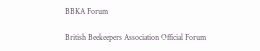BBKA Forum

British Beekeepers Association Official Forum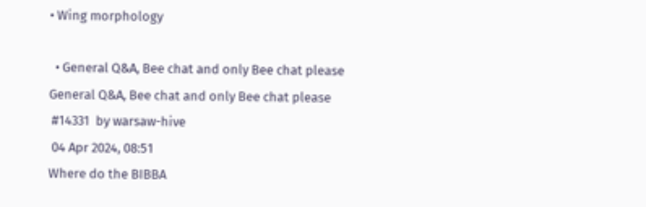• Wing morphology

  • General Q&A, Bee chat and only Bee chat please
General Q&A, Bee chat and only Bee chat please
 #14331  by warsaw-hive
 04 Apr 2024, 08:51
Where do the BIBBA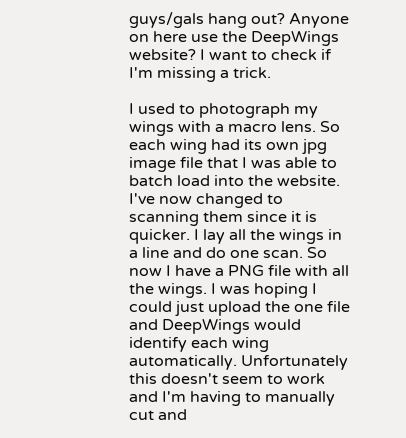guys/gals hang out? Anyone on here use the DeepWings website? I want to check if I'm missing a trick.

I used to photograph my wings with a macro lens. So each wing had its own jpg image file that I was able to batch load into the website. I've now changed to scanning them since it is quicker. I lay all the wings in a line and do one scan. So now I have a PNG file with all the wings. I was hoping I could just upload the one file and DeepWings would identify each wing automatically. Unfortunately this doesn't seem to work and I'm having to manually cut and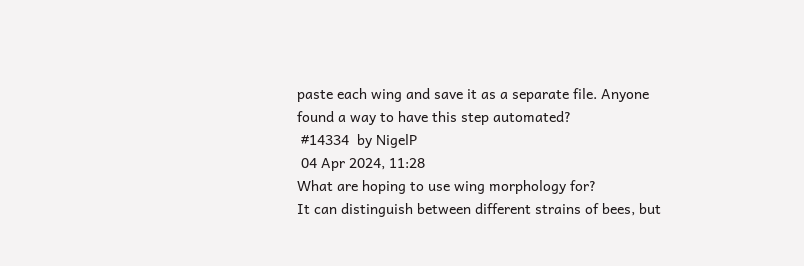paste each wing and save it as a separate file. Anyone found a way to have this step automated?
 #14334  by NigelP
 04 Apr 2024, 11:28
What are hoping to use wing morphology for?
It can distinguish between different strains of bees, but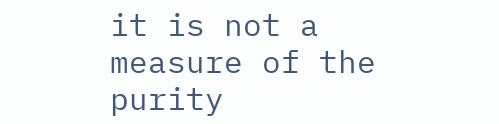it is not a measure of the purity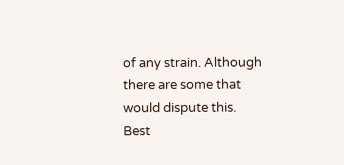of any strain. Although there are some that would dispute this.
Best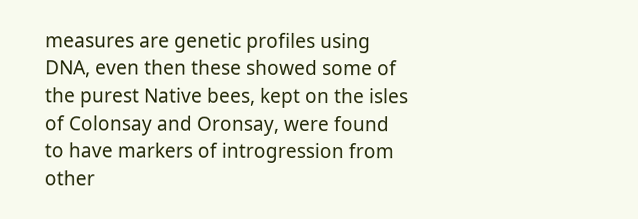measures are genetic profiles using DNA, even then these showed some of the purest Native bees, kept on the isles of Colonsay and Oronsay, were found to have markers of introgression from other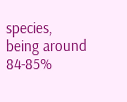species, being around 84-85%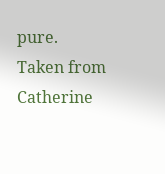pure.
Taken from Catherine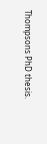Thompsons PhD thesis.